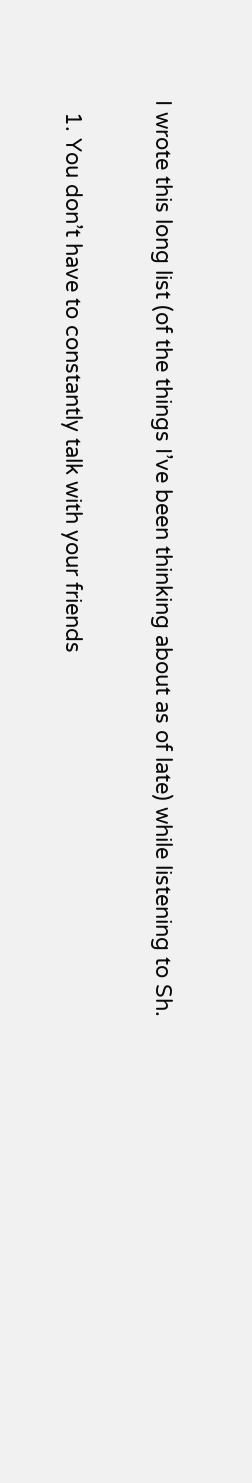I wrote this long list (of the things I’ve been thinking about as of late) while listening to Sh.

  1. You don’t have to constantly talk with your friends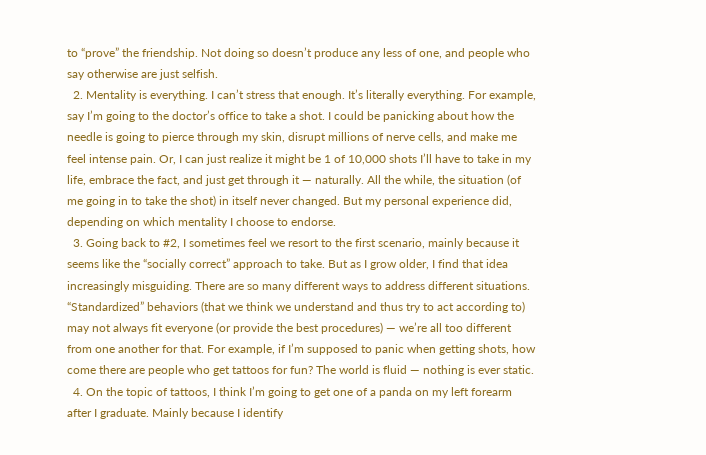to “prove” the friendship. Not doing so doesn’t produce any less of one, and people who say otherwise are just selfish.
  2. Mentality is everything. I can’t stress that enough. It’s literally everything. For example, say I’m going to the doctor’s office to take a shot. I could be panicking about how the needle is going to pierce through my skin, disrupt millions of nerve cells, and make me feel intense pain. Or, I can just realize it might be 1 of 10,000 shots I’ll have to take in my life, embrace the fact, and just get through it — naturally. All the while, the situation (of me going in to take the shot) in itself never changed. But my personal experience did, depending on which mentality I choose to endorse.
  3. Going back to #2, I sometimes feel we resort to the first scenario, mainly because it seems like the “socially correct” approach to take. But as I grow older, I find that idea increasingly misguiding. There are so many different ways to address different situations. “Standardized” behaviors (that we think we understand and thus try to act according to) may not always fit everyone (or provide the best procedures) — we’re all too different from one another for that. For example, if I’m supposed to panic when getting shots, how come there are people who get tattoos for fun? The world is fluid — nothing is ever static.
  4. On the topic of tattoos, I think I’m going to get one of a panda on my left forearm after I graduate. Mainly because I identify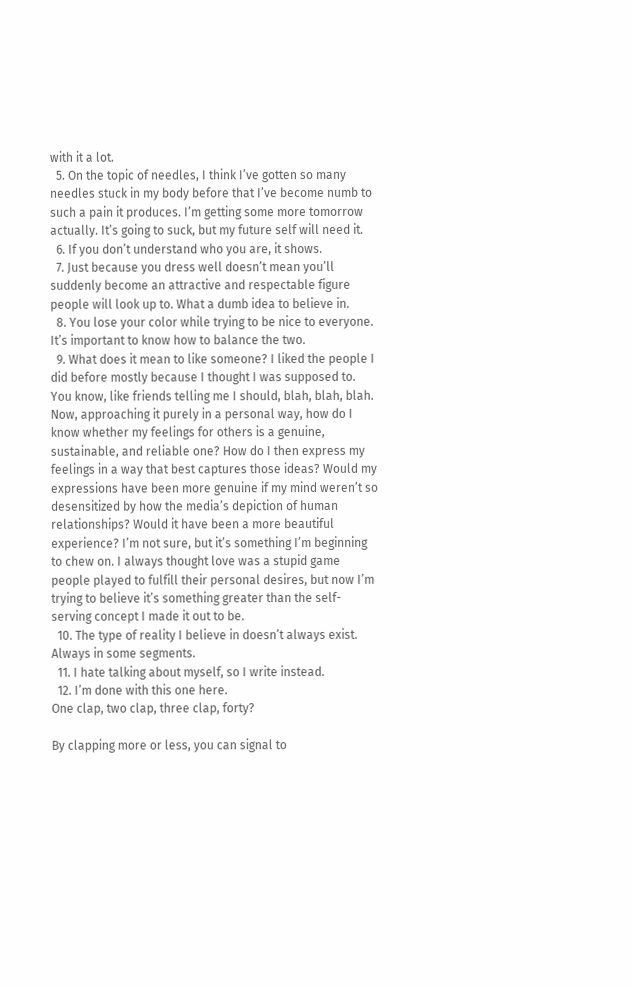with it a lot.
  5. On the topic of needles, I think I’ve gotten so many needles stuck in my body before that I’ve become numb to such a pain it produces. I’m getting some more tomorrow actually. It’s going to suck, but my future self will need it.
  6. If you don’t understand who you are, it shows.
  7. Just because you dress well doesn’t mean you’ll suddenly become an attractive and respectable figure people will look up to. What a dumb idea to believe in.
  8. You lose your color while trying to be nice to everyone. It’s important to know how to balance the two.
  9. What does it mean to like someone? I liked the people I did before mostly because I thought I was supposed to. You know, like friends telling me I should, blah, blah, blah. Now, approaching it purely in a personal way, how do I know whether my feelings for others is a genuine, sustainable, and reliable one? How do I then express my feelings in a way that best captures those ideas? Would my expressions have been more genuine if my mind weren’t so desensitized by how the media’s depiction of human relationships? Would it have been a more beautiful experience? I’m not sure, but it’s something I’m beginning to chew on. I always thought love was a stupid game people played to fulfill their personal desires, but now I’m trying to believe it’s something greater than the self-serving concept I made it out to be.
  10. The type of reality I believe in doesn’t always exist. Always in some segments.
  11. I hate talking about myself, so I write instead.
  12. I’m done with this one here.
One clap, two clap, three clap, forty?

By clapping more or less, you can signal to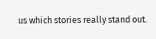us which stories really stand out.